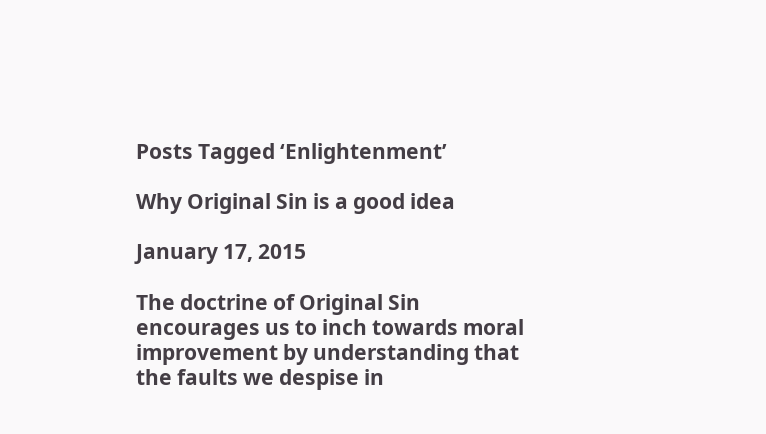Posts Tagged ‘Enlightenment’

Why Original Sin is a good idea

January 17, 2015

The doctrine of Original Sin encourages us to inch towards moral improvement by understanding that the faults we despise in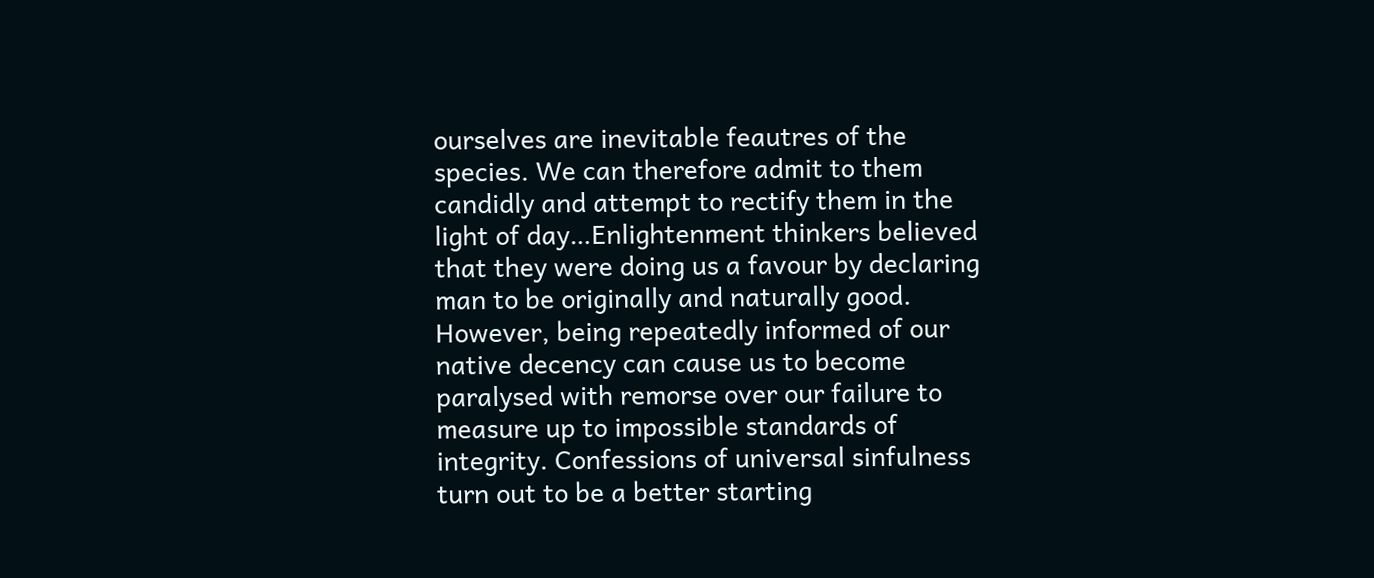ourselves are inevitable feautres of the species. We can therefore admit to them candidly and attempt to rectify them in the light of day…Enlightenment thinkers believed that they were doing us a favour by declaring man to be originally and naturally good. However, being repeatedly informed of our native decency can cause us to become paralysed with remorse over our failure to measure up to impossible standards of integrity. Confessions of universal sinfulness turn out to be a better starting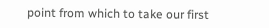point from which to take our first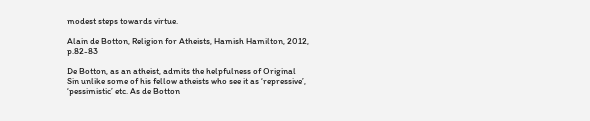modest steps towards virtue.

Alain de Botton, Religion for Atheists, Hamish Hamilton, 2012, p.82-83

De Botton, as an atheist, admits the helpfulness of Original Sin unlike some of his fellow atheists who see it as ‘repressive’, ‘pessimistic’ etc. As de Botton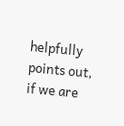helpfully points out, if we are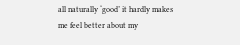all naturally ‘good’ it hardly makes me feel better about my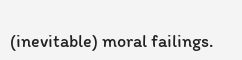(inevitable) moral failings.